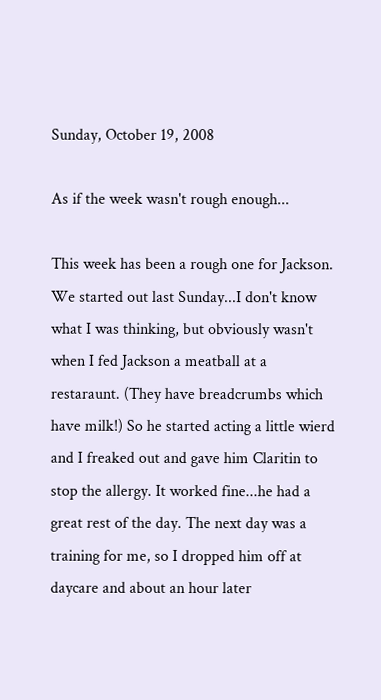Sunday, October 19, 2008

As if the week wasn't rough enough...

This week has been a rough one for Jackson. We started out last Sunday...I don't know what I was thinking, but obviously wasn't when I fed Jackson a meatball at a restaraunt. (They have breadcrumbs which have milk!) So he started acting a little wierd and I freaked out and gave him Claritin to stop the allergy. It worked fine...he had a great rest of the day. The next day was a training for me, so I dropped him off at daycare and about an hour later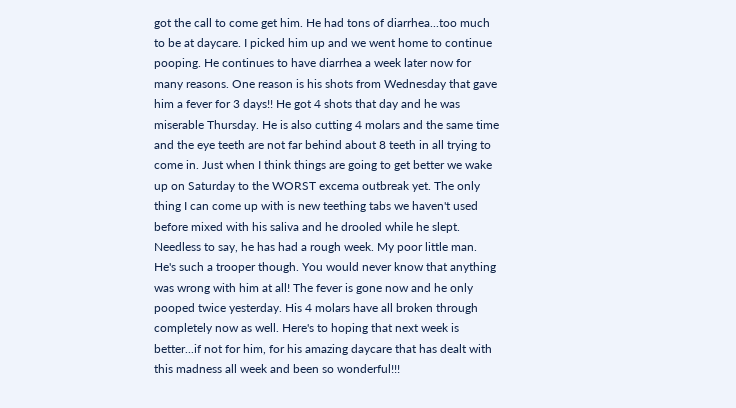got the call to come get him. He had tons of diarrhea...too much to be at daycare. I picked him up and we went home to continue pooping. He continues to have diarrhea a week later now for many reasons. One reason is his shots from Wednesday that gave him a fever for 3 days!! He got 4 shots that day and he was miserable Thursday. He is also cutting 4 molars and the same time and the eye teeth are not far behind about 8 teeth in all trying to come in. Just when I think things are going to get better we wake up on Saturday to the WORST excema outbreak yet. The only thing I can come up with is new teething tabs we haven't used before mixed with his saliva and he drooled while he slept. Needless to say, he has had a rough week. My poor little man. He's such a trooper though. You would never know that anything was wrong with him at all! The fever is gone now and he only pooped twice yesterday. His 4 molars have all broken through completely now as well. Here's to hoping that next week is better...if not for him, for his amazing daycare that has dealt with this madness all week and been so wonderful!!!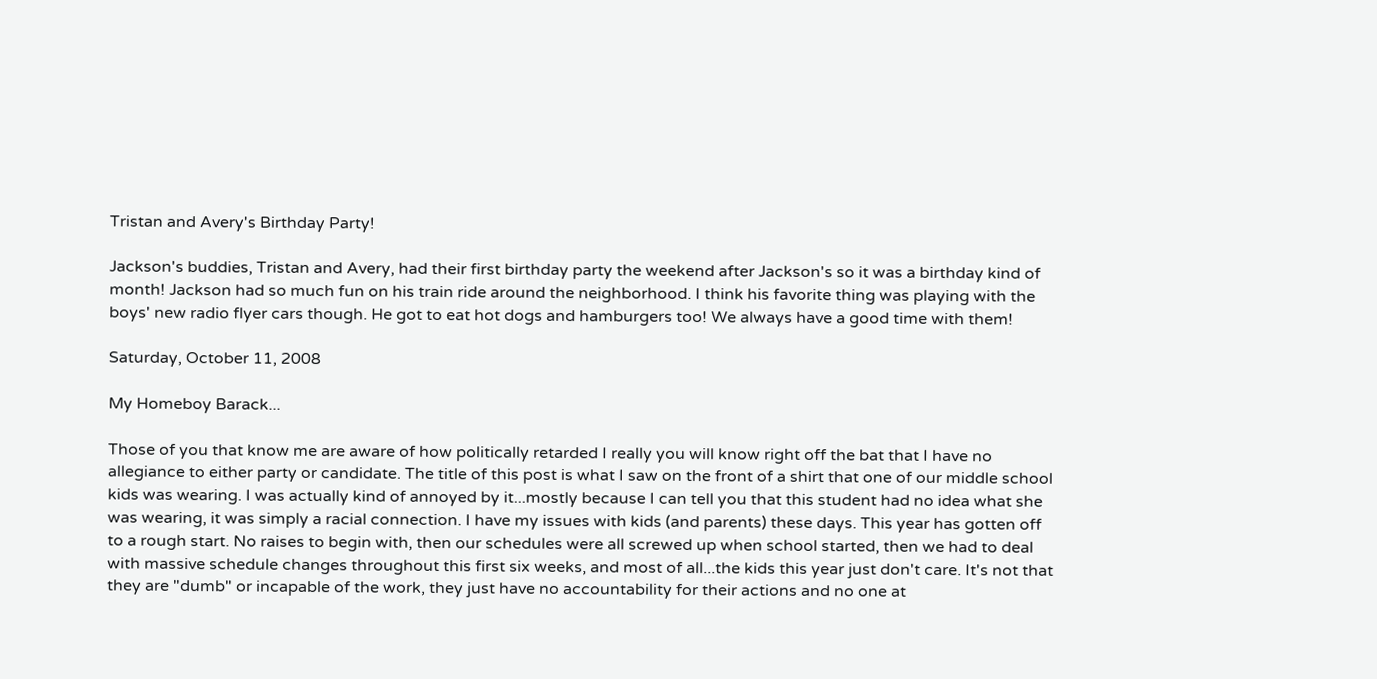Tristan and Avery's Birthday Party!

Jackson's buddies, Tristan and Avery, had their first birthday party the weekend after Jackson's so it was a birthday kind of month! Jackson had so much fun on his train ride around the neighborhood. I think his favorite thing was playing with the boys' new radio flyer cars though. He got to eat hot dogs and hamburgers too! We always have a good time with them!

Saturday, October 11, 2008

My Homeboy Barack...

Those of you that know me are aware of how politically retarded I really you will know right off the bat that I have no allegiance to either party or candidate. The title of this post is what I saw on the front of a shirt that one of our middle school kids was wearing. I was actually kind of annoyed by it...mostly because I can tell you that this student had no idea what she was wearing, it was simply a racial connection. I have my issues with kids (and parents) these days. This year has gotten off to a rough start. No raises to begin with, then our schedules were all screwed up when school started, then we had to deal with massive schedule changes throughout this first six weeks, and most of all...the kids this year just don't care. It's not that they are "dumb" or incapable of the work, they just have no accountability for their actions and no one at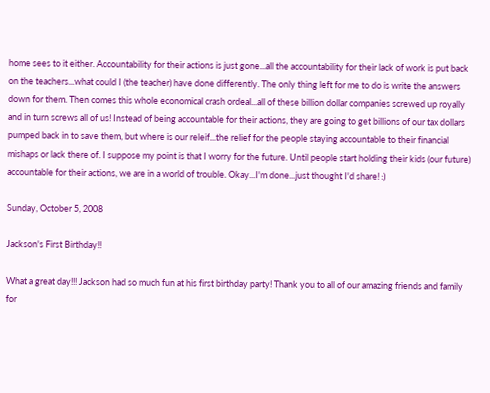home sees to it either. Accountability for their actions is just gone...all the accountability for their lack of work is put back on the teachers...what could I (the teacher) have done differently. The only thing left for me to do is write the answers down for them. Then comes this whole economical crash ordeal...all of these billion dollar companies screwed up royally and in turn screws all of us! Instead of being accountable for their actions, they are going to get billions of our tax dollars pumped back in to save them, but where is our releif...the relief for the people staying accountable to their financial mishaps or lack there of. I suppose my point is that I worry for the future. Until people start holding their kids (our future) accountable for their actions, we are in a world of trouble. Okay...I'm done...just thought I'd share! :)

Sunday, October 5, 2008

Jackson's First Birthday!!

What a great day!!! Jackson had so much fun at his first birthday party! Thank you to all of our amazing friends and family for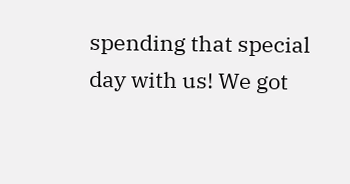spending that special day with us! We got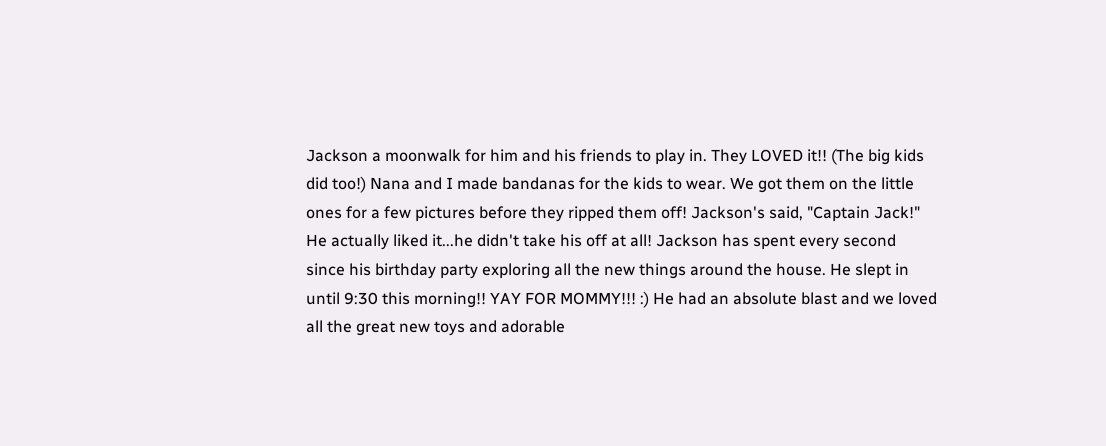Jackson a moonwalk for him and his friends to play in. They LOVED it!! (The big kids did too!) Nana and I made bandanas for the kids to wear. We got them on the little ones for a few pictures before they ripped them off! Jackson's said, "Captain Jack!" He actually liked it...he didn't take his off at all! Jackson has spent every second since his birthday party exploring all the new things around the house. He slept in until 9:30 this morning!! YAY FOR MOMMY!!! :) He had an absolute blast and we loved all the great new toys and adorable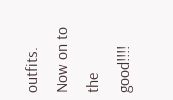outfits. Now on to the good!!!!